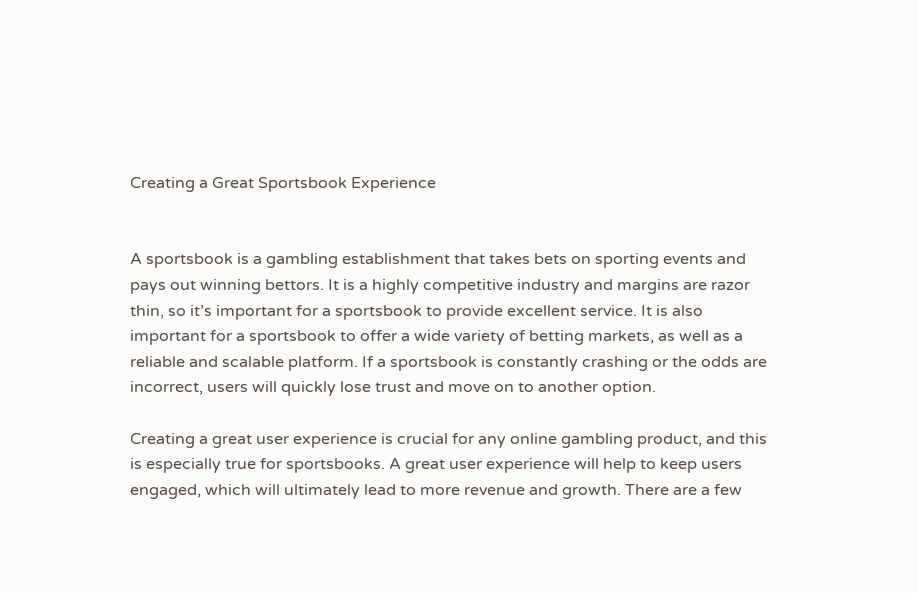Creating a Great Sportsbook Experience


A sportsbook is a gambling establishment that takes bets on sporting events and pays out winning bettors. It is a highly competitive industry and margins are razor thin, so it’s important for a sportsbook to provide excellent service. It is also important for a sportsbook to offer a wide variety of betting markets, as well as a reliable and scalable platform. If a sportsbook is constantly crashing or the odds are incorrect, users will quickly lose trust and move on to another option.

Creating a great user experience is crucial for any online gambling product, and this is especially true for sportsbooks. A great user experience will help to keep users engaged, which will ultimately lead to more revenue and growth. There are a few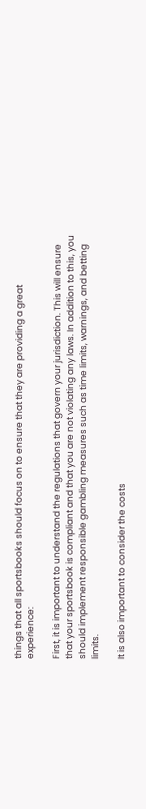things that all sportsbooks should focus on to ensure that they are providing a great experience:

First, it is important to understand the regulations that govern your jurisdiction. This will ensure that your sportsbook is compliant and that you are not violating any laws. In addition to this, you should implement responsible gambling measures such as time limits, warnings, and betting limits.

It is also important to consider the costs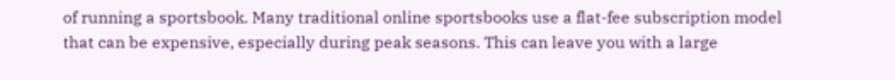of running a sportsbook. Many traditional online sportsbooks use a flat-fee subscription model that can be expensive, especially during peak seasons. This can leave you with a large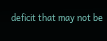deficit that may not be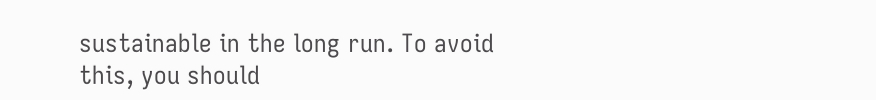sustainable in the long run. To avoid this, you should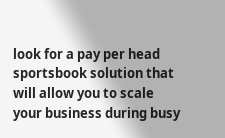look for a pay per head sportsbook solution that will allow you to scale your business during busy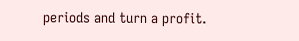periods and turn a profit.